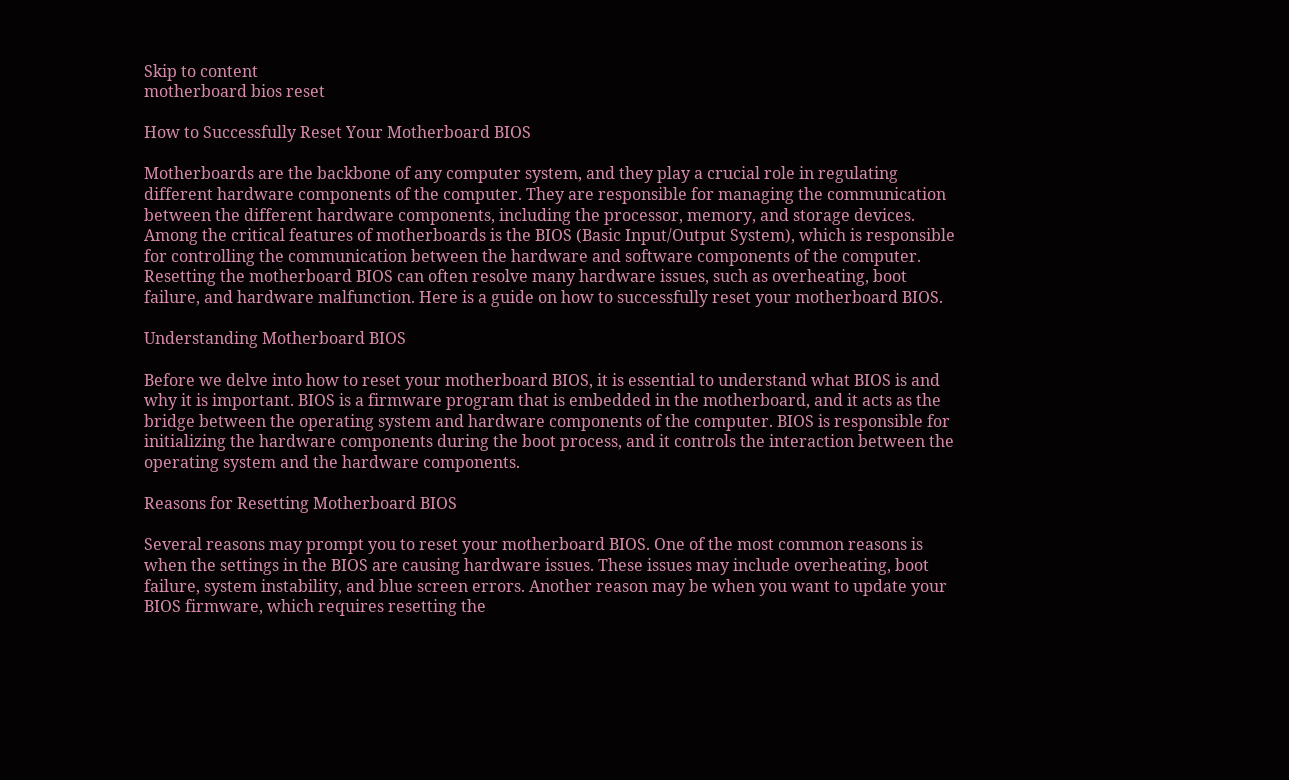Skip to content
motherboard bios reset

How to Successfully Reset Your Motherboard BIOS

Motherboards are the backbone of any computer system, and they play a crucial role in regulating different hardware components of the computer. They are responsible for managing the communication between the different hardware components, including the processor, memory, and storage devices. Among the critical features of motherboards is the BIOS (Basic Input/Output System), which is responsible for controlling the communication between the hardware and software components of the computer. Resetting the motherboard BIOS can often resolve many hardware issues, such as overheating, boot failure, and hardware malfunction. Here is a guide on how to successfully reset your motherboard BIOS.

Understanding Motherboard BIOS

Before we delve into how to reset your motherboard BIOS, it is essential to understand what BIOS is and why it is important. BIOS is a firmware program that is embedded in the motherboard, and it acts as the bridge between the operating system and hardware components of the computer. BIOS is responsible for initializing the hardware components during the boot process, and it controls the interaction between the operating system and the hardware components.

Reasons for Resetting Motherboard BIOS

Several reasons may prompt you to reset your motherboard BIOS. One of the most common reasons is when the settings in the BIOS are causing hardware issues. These issues may include overheating, boot failure, system instability, and blue screen errors. Another reason may be when you want to update your BIOS firmware, which requires resetting the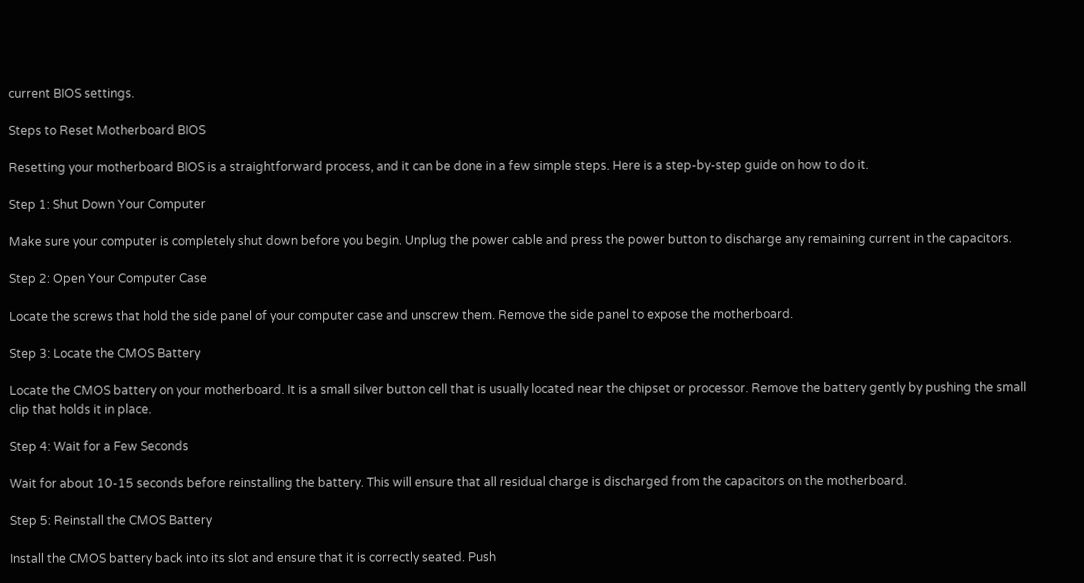current BIOS settings.

Steps to Reset Motherboard BIOS

Resetting your motherboard BIOS is a straightforward process, and it can be done in a few simple steps. Here is a step-by-step guide on how to do it.

Step 1: Shut Down Your Computer

Make sure your computer is completely shut down before you begin. Unplug the power cable and press the power button to discharge any remaining current in the capacitors.

Step 2: Open Your Computer Case

Locate the screws that hold the side panel of your computer case and unscrew them. Remove the side panel to expose the motherboard.

Step 3: Locate the CMOS Battery

Locate the CMOS battery on your motherboard. It is a small silver button cell that is usually located near the chipset or processor. Remove the battery gently by pushing the small clip that holds it in place.

Step 4: Wait for a Few Seconds

Wait for about 10-15 seconds before reinstalling the battery. This will ensure that all residual charge is discharged from the capacitors on the motherboard.

Step 5: Reinstall the CMOS Battery

Install the CMOS battery back into its slot and ensure that it is correctly seated. Push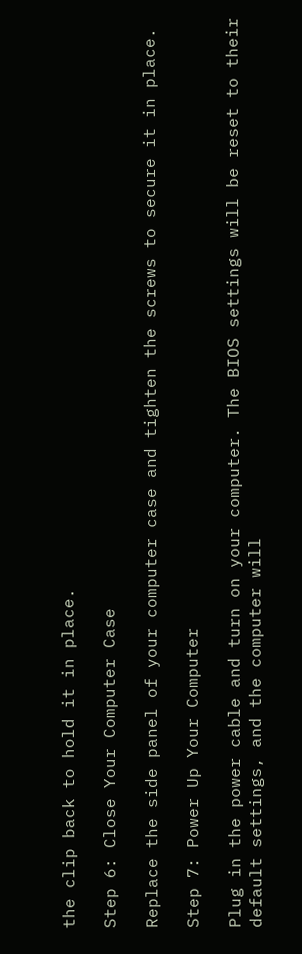the clip back to hold it in place.

Step 6: Close Your Computer Case

Replace the side panel of your computer case and tighten the screws to secure it in place.

Step 7: Power Up Your Computer

Plug in the power cable and turn on your computer. The BIOS settings will be reset to their default settings, and the computer will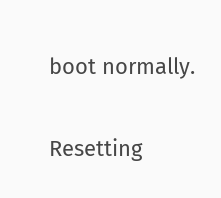boot normally.


Resetting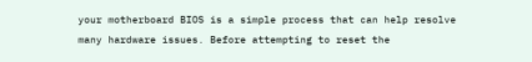your motherboard BIOS is a simple process that can help resolve many hardware issues. Before attempting to reset the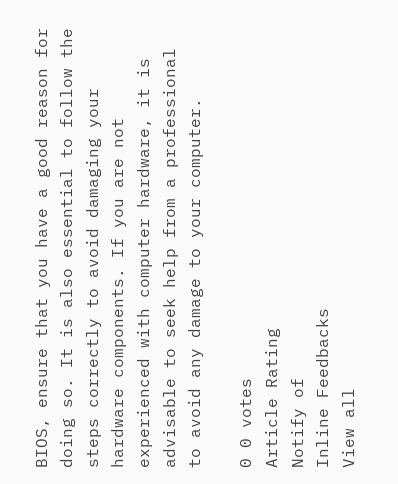BIOS, ensure that you have a good reason for doing so. It is also essential to follow the steps correctly to avoid damaging your hardware components. If you are not experienced with computer hardware, it is advisable to seek help from a professional to avoid any damage to your computer.

0 0 votes
Article Rating
Notify of
Inline Feedbacks
View all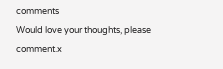comments
Would love your thoughts, please comment.x